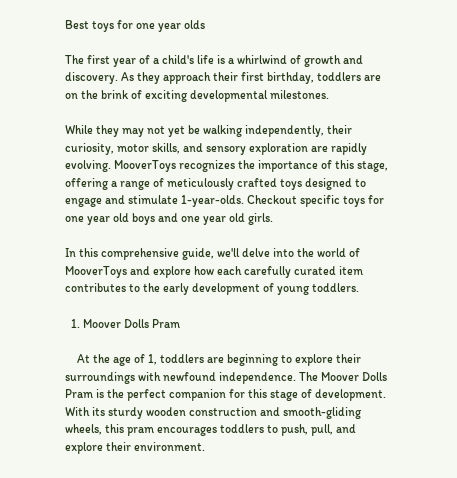Best toys for one year olds

The first year of a child's life is a whirlwind of growth and discovery. As they approach their first birthday, toddlers are on the brink of exciting developmental milestones.

While they may not yet be walking independently, their curiosity, motor skills, and sensory exploration are rapidly evolving. MooverToys recognizes the importance of this stage, offering a range of meticulously crafted toys designed to engage and stimulate 1-year-olds. Checkout specific toys for one year old boys and one year old girls.

In this comprehensive guide, we'll delve into the world of MooverToys and explore how each carefully curated item contributes to the early development of young toddlers.

  1. Moover Dolls Pram

    At the age of 1, toddlers are beginning to explore their surroundings with newfound independence. The Moover Dolls Pram is the perfect companion for this stage of development. With its sturdy wooden construction and smooth-gliding wheels, this pram encourages toddlers to push, pull, and explore their environment.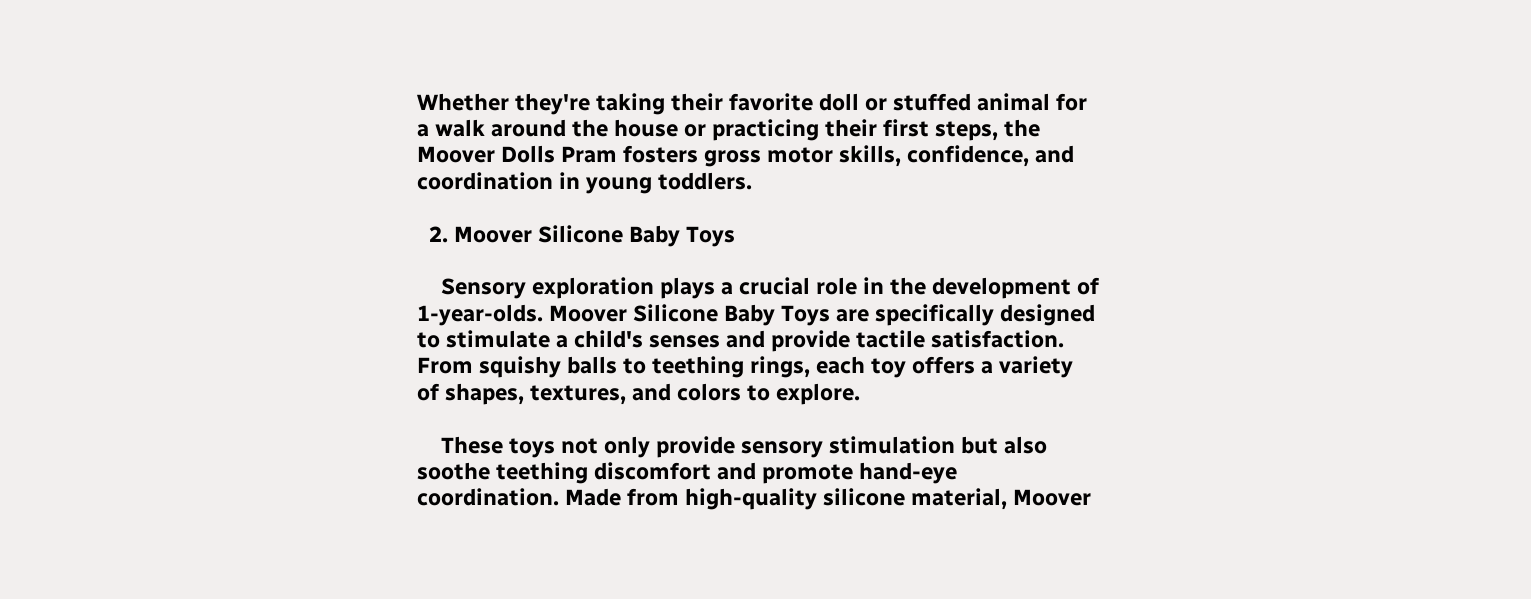Whether they're taking their favorite doll or stuffed animal for a walk around the house or practicing their first steps, the Moover Dolls Pram fosters gross motor skills, confidence, and coordination in young toddlers.

  2. Moover Silicone Baby Toys

    Sensory exploration plays a crucial role in the development of 1-year-olds. Moover Silicone Baby Toys are specifically designed to stimulate a child's senses and provide tactile satisfaction. From squishy balls to teething rings, each toy offers a variety of shapes, textures, and colors to explore.

    These toys not only provide sensory stimulation but also soothe teething discomfort and promote hand-eye coordination. Made from high-quality silicone material, Moover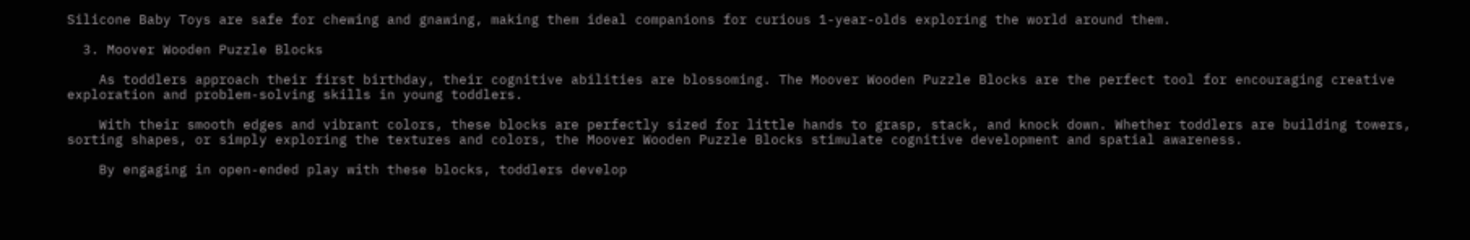Silicone Baby Toys are safe for chewing and gnawing, making them ideal companions for curious 1-year-olds exploring the world around them.

  3. Moover Wooden Puzzle Blocks

    As toddlers approach their first birthday, their cognitive abilities are blossoming. The Moover Wooden Puzzle Blocks are the perfect tool for encouraging creative exploration and problem-solving skills in young toddlers.

    With their smooth edges and vibrant colors, these blocks are perfectly sized for little hands to grasp, stack, and knock down. Whether toddlers are building towers, sorting shapes, or simply exploring the textures and colors, the Moover Wooden Puzzle Blocks stimulate cognitive development and spatial awareness.

    By engaging in open-ended play with these blocks, toddlers develop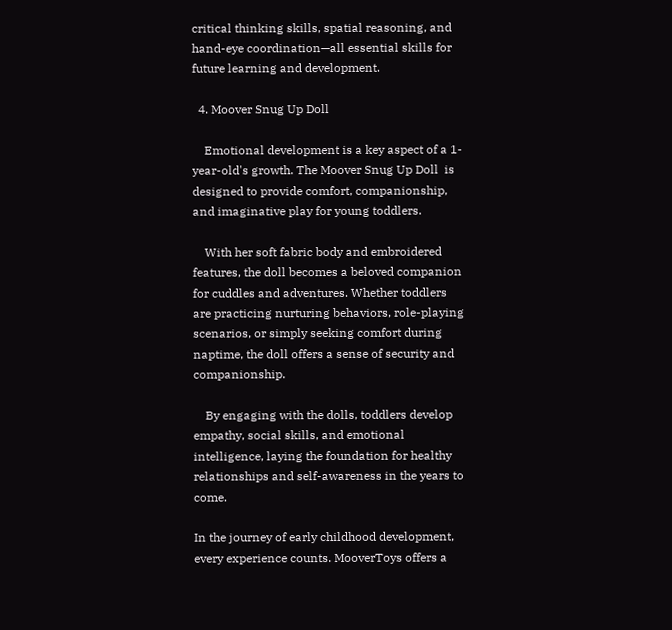critical thinking skills, spatial reasoning, and hand-eye coordination—all essential skills for future learning and development.

  4. Moover Snug Up Doll

    Emotional development is a key aspect of a 1-year-old's growth. The Moover Snug Up Doll  is designed to provide comfort, companionship, and imaginative play for young toddlers.

    With her soft fabric body and embroidered features, the doll becomes a beloved companion for cuddles and adventures. Whether toddlers are practicing nurturing behaviors, role-playing scenarios, or simply seeking comfort during naptime, the doll offers a sense of security and companionship.

    By engaging with the dolls, toddlers develop empathy, social skills, and emotional intelligence, laying the foundation for healthy relationships and self-awareness in the years to come.

In the journey of early childhood development, every experience counts. MooverToys offers a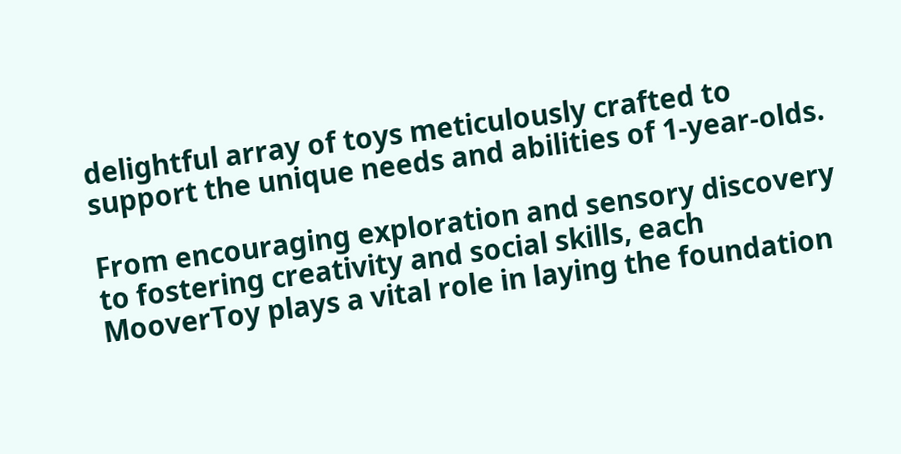delightful array of toys meticulously crafted to support the unique needs and abilities of 1-year-olds.

From encouraging exploration and sensory discovery to fostering creativity and social skills, each MooverToy plays a vital role in laying the foundation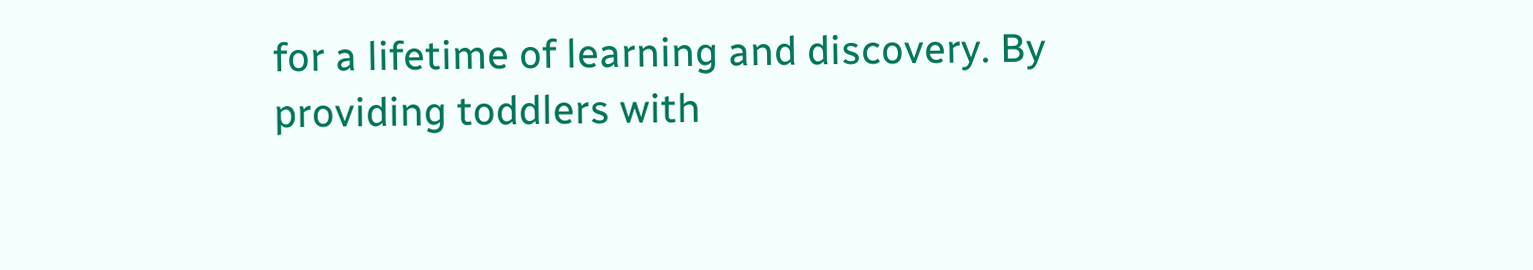for a lifetime of learning and discovery. By providing toddlers with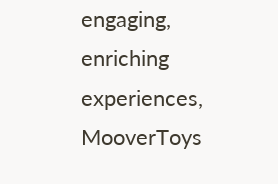engaging, enriching experiences, MooverToys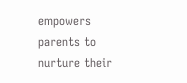empowers parents to nurture their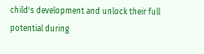child's development and unlock their full potential during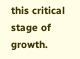this critical stage of growth.